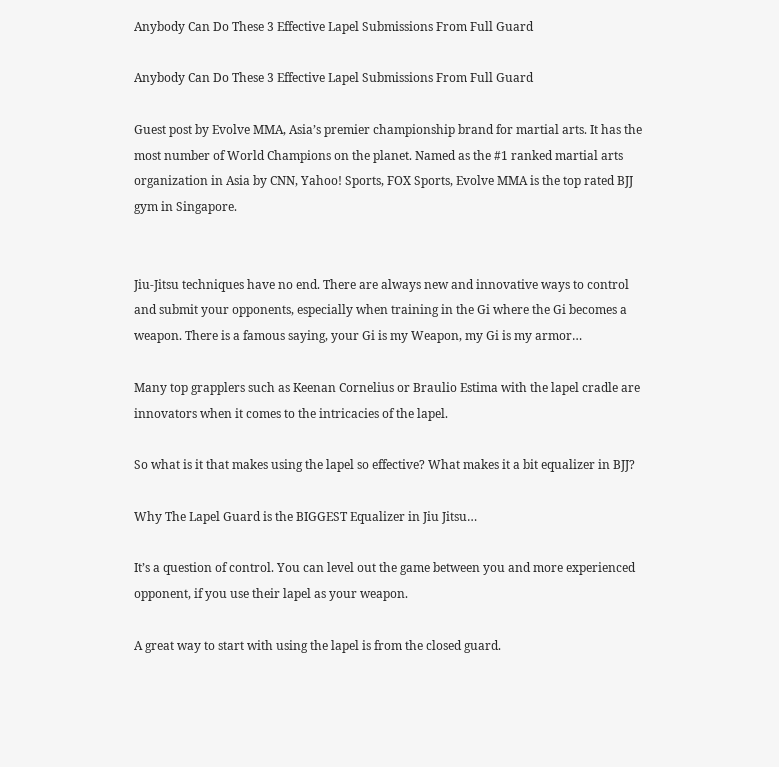Anybody Can Do These 3 Effective Lapel Submissions From Full Guard

Anybody Can Do These 3 Effective Lapel Submissions From Full Guard

Guest post by Evolve MMA, Asia’s premier championship brand for martial arts. It has the most number of World Champions on the planet. Named as the #1 ranked martial arts organization in Asia by CNN, Yahoo! Sports, FOX Sports, Evolve MMA is the top rated BJJ gym in Singapore.


Jiu-Jitsu techniques have no end. There are always new and innovative ways to control and submit your opponents, especially when training in the Gi where the Gi becomes a weapon. There is a famous saying, your Gi is my Weapon, my Gi is my armor…

Many top grapplers such as Keenan Cornelius or Braulio Estima with the lapel cradle are innovators when it comes to the intricacies of the lapel.

So what is it that makes using the lapel so effective? What makes it a bit equalizer in BJJ?

Why The Lapel Guard is the BIGGEST Equalizer in Jiu Jitsu…

It’s a question of control. You can level out the game between you and more experienced opponent, if you use their lapel as your weapon.

A great way to start with using the lapel is from the closed guard.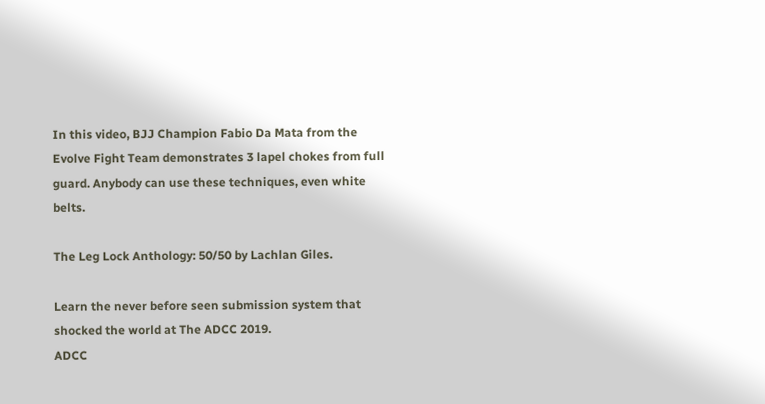In this video, BJJ Champion Fabio Da Mata from the Evolve Fight Team demonstrates 3 lapel chokes from full guard. Anybody can use these techniques, even white belts.

The Leg Lock Anthology: 50/50 by Lachlan Giles.

Learn the never before seen submission system that shocked the world at The ADCC 2019.
ADCC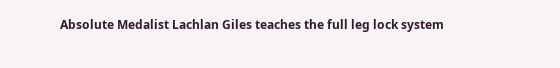Absolute Medalist Lachlan Giles teaches the full leg lock system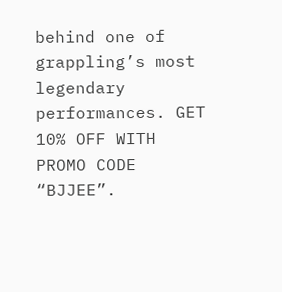behind one of grappling’s most legendary performances. GET 10% OFF WITH PROMO CODE “BJJEE”.